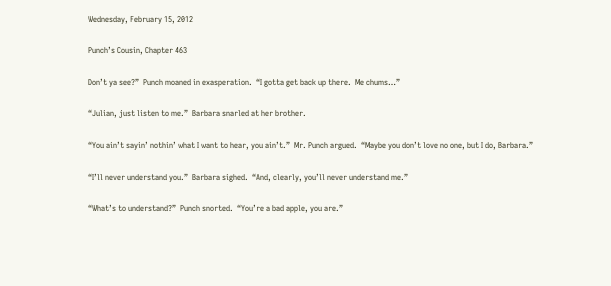Wednesday, February 15, 2012

Punch’s Cousin, Chapter 463

Don’t ya see?”  Punch moaned in exasperation.  “I gotta get back up there.  Me chums…”

“Julian, just listen to me.”  Barbara snarled at her brother.

“You ain’t sayin’ nothin’ what I want to hear, you ain’t.”  Mr. Punch argued.  “Maybe you don’t love no one, but I do, Barbara.”

“I’ll never understand you.”  Barbara sighed.  “And, clearly, you’ll never understand me.”

“What’s to understand?”  Punch snorted.  “You’re a bad apple, you are.”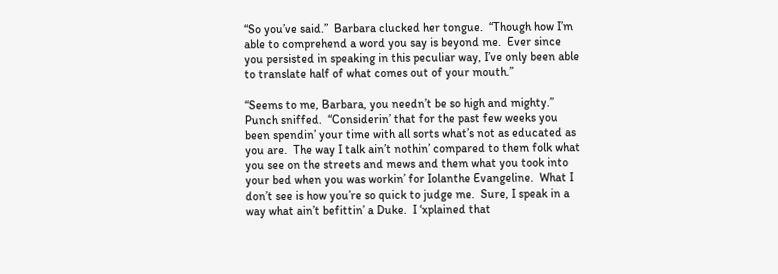“So you’ve said.”  Barbara clucked her tongue.  “Though how I’m able to comprehend a word you say is beyond me.  Ever since you persisted in speaking in this peculiar way, I’ve only been able to translate half of what comes out of your mouth.”

“Seems to me, Barbara, you needn’t be so high and mighty.”  Punch sniffed.  “Considerin’ that for the past few weeks you been spendin’ your time with all sorts what’s not as educated as you are.  The way I talk ain’t nothin’ compared to them folk what you see on the streets and mews and them what you took into your bed when you was workin’ for Iolanthe Evangeline.  What I don’t see is how you’re so quick to judge me.  Sure, I speak in a way what ain’t befittin’ a Duke.  I ‘xplained that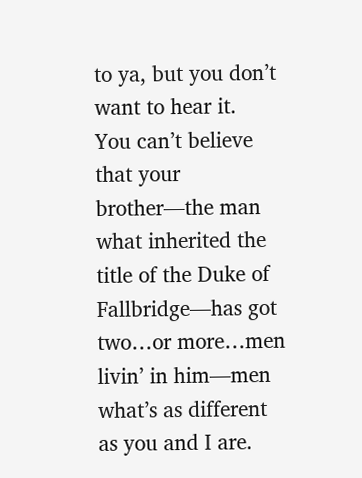to ya, but you don’t want to hear it.  You can’t believe that your brother—the man what inherited the title of the Duke of Fallbridge—has got two…or more…men livin’ in him—men what’s as different as you and I are.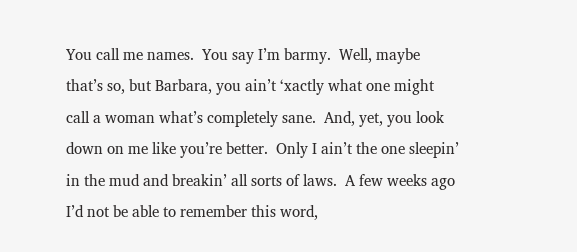You call me names.  You say I’m barmy.  Well, maybe that’s so, but Barbara, you ain’t ‘xactly what one might call a woman what’s completely sane.  And, yet, you look down on me like you’re better.  Only I ain’t the one sleepin’ in the mud and breakin’ all sorts of laws.  A few weeks ago I’d not be able to remember this word,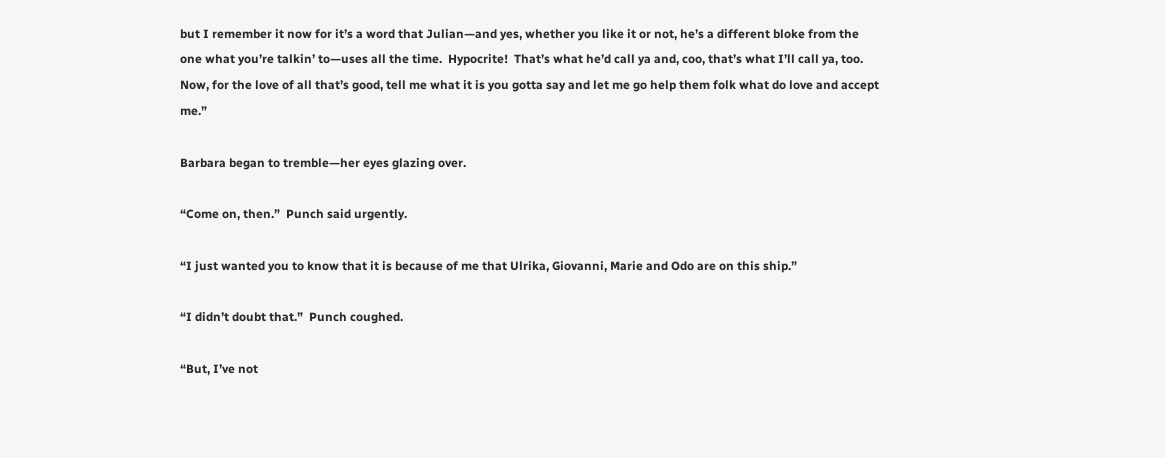but I remember it now for it’s a word that Julian—and yes, whether you like it or not, he’s a different bloke from the one what you’re talkin’ to—uses all the time.  Hypocrite!  That’s what he’d call ya and, coo, that’s what I’ll call ya, too.  Now, for the love of all that’s good, tell me what it is you gotta say and let me go help them folk what do love and accept me.”

Barbara began to tremble—her eyes glazing over.

“Come on, then.”  Punch said urgently.

“I just wanted you to know that it is because of me that Ulrika, Giovanni, Marie and Odo are on this ship.”

“I didn’t doubt that.”  Punch coughed.

“But, I’ve not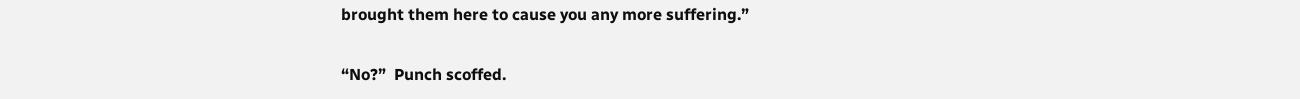brought them here to cause you any more suffering.”

“No?”  Punch scoffed.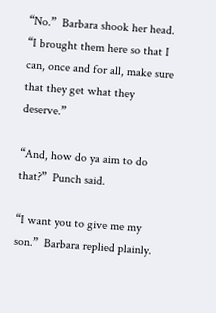“No.”  Barbara shook her head.  “I brought them here so that I can, once and for all, make sure that they get what they deserve.”

“And, how do ya aim to do that?”  Punch said.

“I want you to give me my son.”  Barbara replied plainly.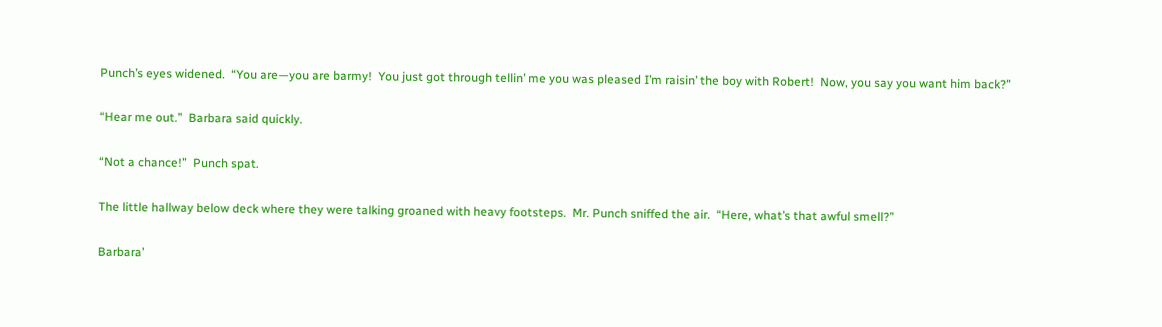Punch’s eyes widened.  “You are—you are barmy!  You just got through tellin’ me you was pleased I’m raisin’ the boy with Robert!  Now, you say you want him back?”

“Hear me out.”  Barbara said quickly.

“Not a chance!”  Punch spat.

The little hallway below deck where they were talking groaned with heavy footsteps.  Mr. Punch sniffed the air.  “Here, what’s that awful smell?”

Barbara’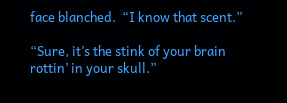face blanched.  “I know that scent.”

“Sure, it’s the stink of your brain rottin’ in your skull.”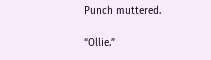Punch muttered.

“Ollie.”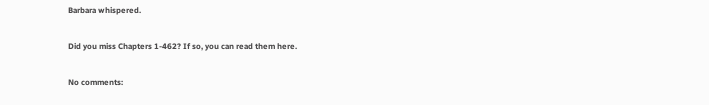Barbara whispered.

Did you miss Chapters 1-462? If so, you can read them here.

No comments: